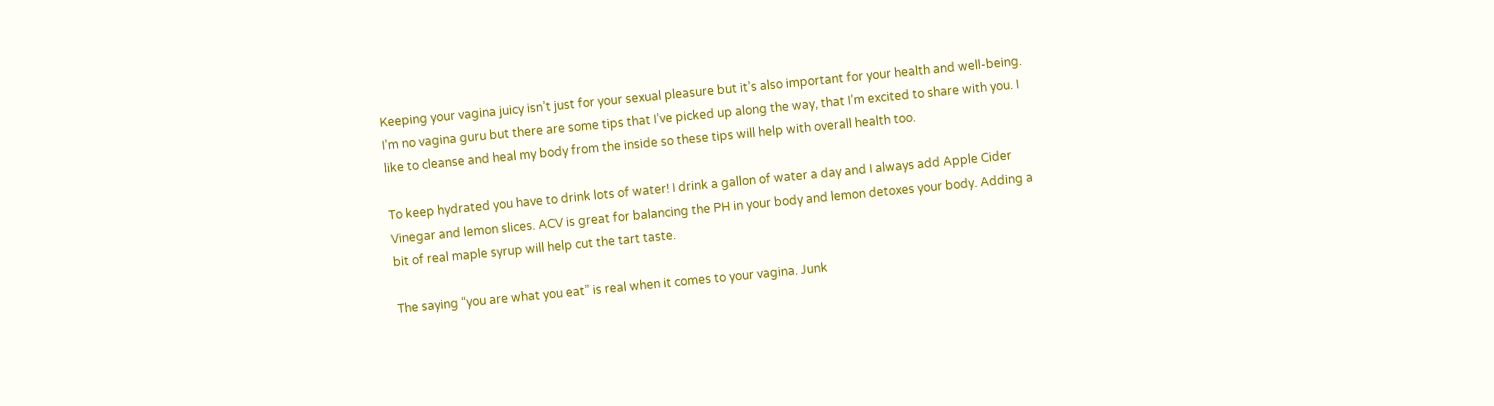Keeping your vagina juicy isn’t just for your sexual pleasure but it’s also important for your health and well-being. I’m no vagina guru but there are some tips that I’ve picked up along the way, that I’m excited to share with you. I like to cleanse and heal my body from the inside so these tips will help with overall health too.

To keep hydrated you have to drink lots of water! I drink a gallon of water a day and I always add Apple Cider Vinegar and lemon slices. ACV is great for balancing the PH in your body and lemon detoxes your body. Adding a bit of real maple syrup will help cut the tart taste.

The saying “you are what you eat” is real when it comes to your vagina. Junk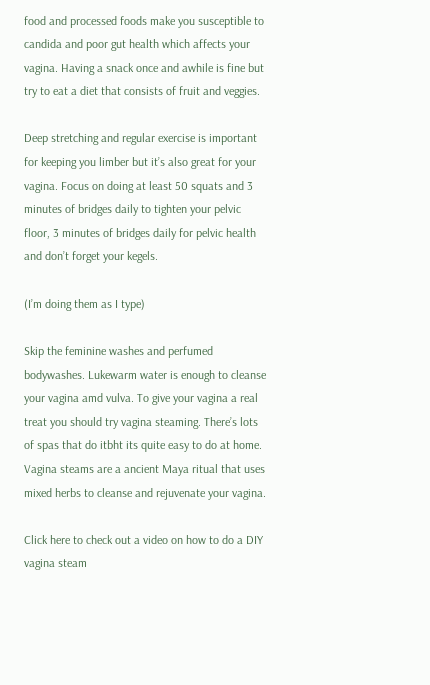food and processed foods make you susceptible to candida and poor gut health which affects your vagina. Having a snack once and awhile is fine but try to eat a diet that consists of fruit and veggies.

Deep stretching and regular exercise is important for keeping you limber but it’s also great for your vagina. Focus on doing at least 50 squats and 3 minutes of bridges daily to tighten your pelvic floor, 3 minutes of bridges daily for pelvic health and don’t forget your kegels.

(I’m doing them as I type)

Skip the feminine washes and perfumed bodywashes. Lukewarm water is enough to cleanse your vagina amd vulva. To give your vagina a real treat you should try vagina steaming. There’s lots of spas that do itbht its quite easy to do at home. Vagina steams are a ancient Maya ritual that uses mixed herbs to cleanse and rejuvenate your vagina.

Click here to check out a video on how to do a DIY vagina steam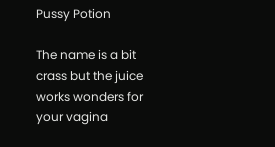Pussy Potion

The name is a bit crass but the juice works wonders for your vagina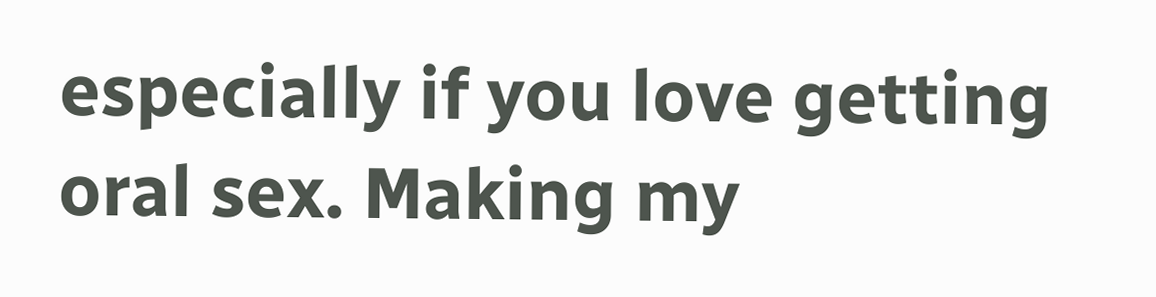especially if you love getting oral sex. Making my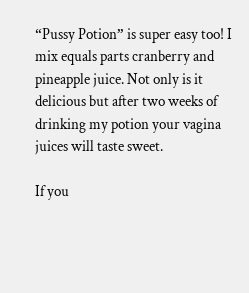“Pussy Potion” is super easy too! I mix equals parts cranberry and pineapple juice. Not only is it delicious but after two weeks of drinking my potion your vagina juices will taste sweet.

If you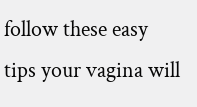follow these easy tips your vagina will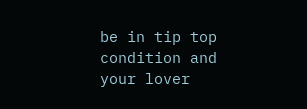be in tip top condition and your lover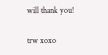will thank you!

trw xoxo